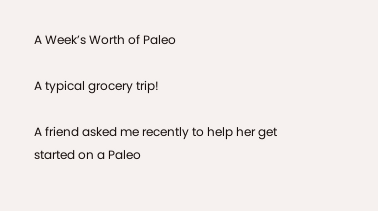A Week’s Worth of Paleo

A typical grocery trip!

A friend asked me recently to help her get started on a Paleo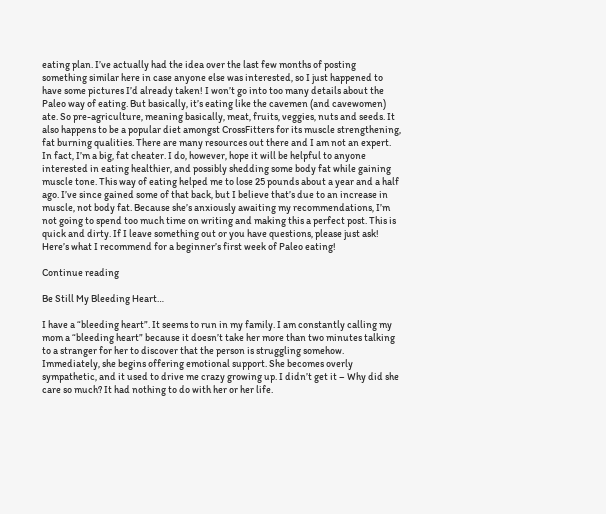eating plan. I’ve actually had the idea over the last few months of posting something similar here in case anyone else was interested, so I just happened to have some pictures I’d already taken! I won’t go into too many details about the Paleo way of eating. But basically, it’s eating like the cavemen (and cavewomen) ate. So pre-agriculture, meaning basically, meat, fruits, veggies, nuts and seeds. It also happens to be a popular diet amongst CrossFitters for its muscle strengthening, fat burning qualities. There are many resources out there and I am not an expert. In fact, I’m a big, fat cheater. I do, however, hope it will be helpful to anyone interested in eating healthier, and possibly shedding some body fat while gaining muscle tone. This way of eating helped me to lose 25 pounds about a year and a half ago. I’ve since gained some of that back, but I believe that’s due to an increase in muscle, not body fat. Because she’s anxiously awaiting my recommendations, I’m not going to spend too much time on writing and making this a perfect post. This is quick and dirty. If I leave something out or you have questions, please just ask! Here’s what I recommend for a beginner’s first week of Paleo eating!

Continue reading

Be Still My Bleeding Heart…

I have a “bleeding heart”. It seems to run in my family. I am constantly calling my mom a “bleeding heart” because it doesn’t take her more than two minutes talking to a stranger for her to discover that the person is struggling somehow.  Immediately, she begins offering emotional support. She becomes overly sympathetic, and it used to drive me crazy growing up. I didn’t get it – Why did she care so much? It had nothing to do with her or her life.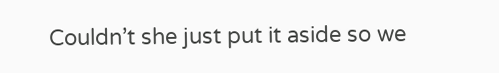Couldn’t she just put it aside so we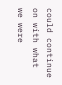could continue on with what we were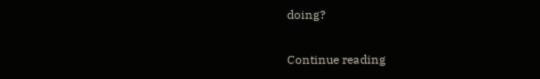doing?

Continue reading